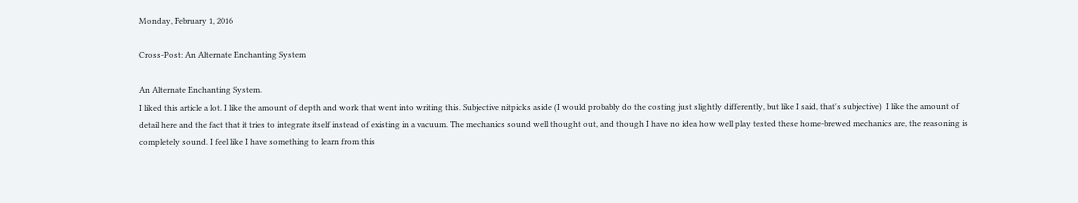Monday, February 1, 2016

Cross-Post: An Alternate Enchanting System

An Alternate Enchanting System.
I liked this article a lot. I like the amount of depth and work that went into writing this. Subjective nitpicks aside (I would probably do the costing just slightly differently, but like I said, that's subjective)  I like the amount of detail here and the fact that it tries to integrate itself instead of existing in a vacuum. The mechanics sound well thought out, and though I have no idea how well play tested these home-brewed mechanics are, the reasoning is completely sound. I feel like I have something to learn from this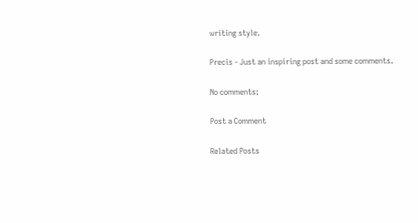writing style.

Precis - Just an inspiring post and some comments.

No comments:

Post a Comment

Related Posts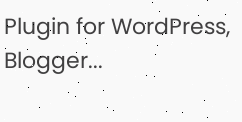Plugin for WordPress, Blogger...